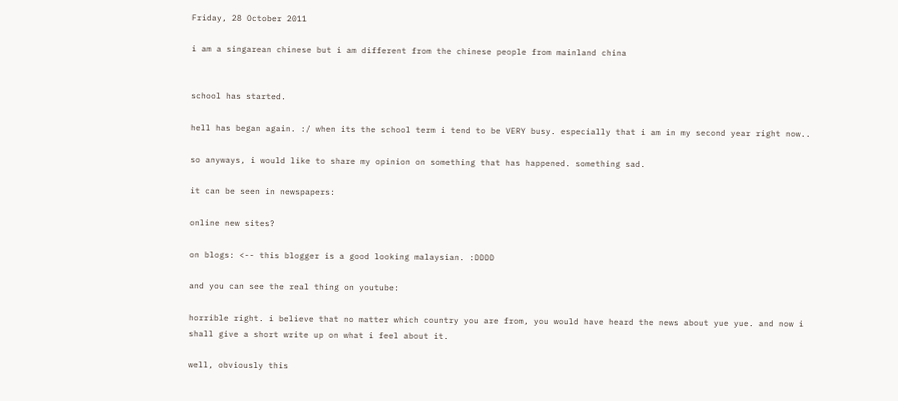Friday, 28 October 2011

i am a singarean chinese but i am different from the chinese people from mainland china


school has started.

hell has began again. :/ when its the school term i tend to be VERY busy. especially that i am in my second year right now..

so anyways, i would like to share my opinion on something that has happened. something sad.

it can be seen in newspapers:

online new sites?

on blogs: <-- this blogger is a good looking malaysian. :DDDD

and you can see the real thing on youtube:

horrible right. i believe that no matter which country you are from, you would have heard the news about yue yue. and now i shall give a short write up on what i feel about it.

well, obviously this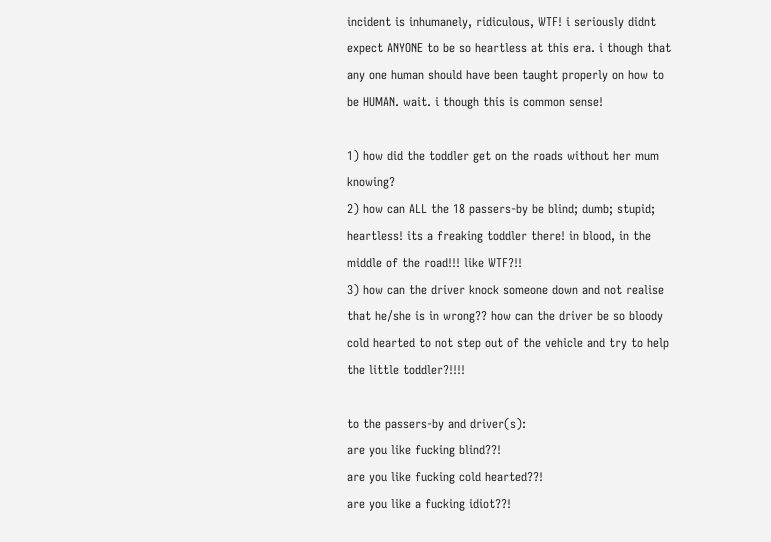incident is inhumanely, ridiculous, WTF! i seriously didnt expect ANYONE to be so heartless at this era. i though that any one human should have been taught properly on how to be HUMAN. wait. i though this is common sense!

1) how did the toddler get on the roads without her mum knowing?
2) how can ALL the 18 passers-by be blind; dumb; stupid; heartless! its a freaking toddler there! in blood, in the middle of the road!!! like WTF?!!
3) how can the driver knock someone down and not realise that he/she is in wrong?? how can the driver be so bloody cold hearted to not step out of the vehicle and try to help the little toddler?!!!!

to the passers-by and driver(s):
are you like fucking blind??!
are you like fucking cold hearted??!
are you like a fucking idiot??!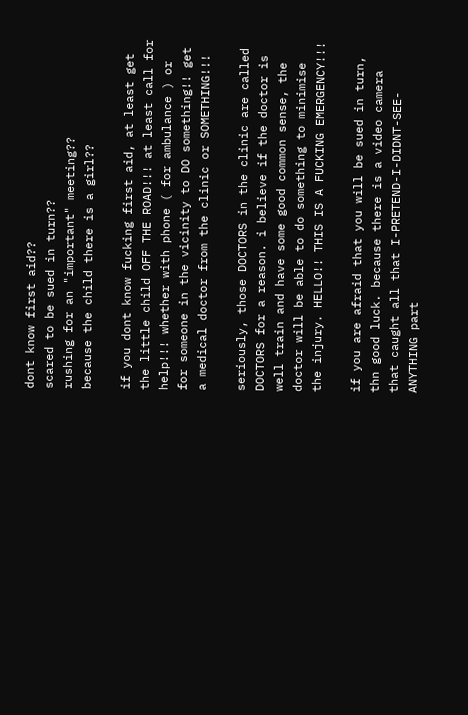dont know first aid??
scared to be sued in turn??
rushing for an "important" meeting??
because the child there is a girl??

if you dont know fucking first aid, at least get the little child OFF THE ROAD!!! at least call for help!!! whether with phone ( for ambulance ) or for someone in the vicinity to DO something!! get a medical doctor from the clinic or SOMETHING!!!

seriously, those DOCTORS in the clinic are called DOCTORS for a reason. i believe if the doctor is well train and have some good common sense, the doctor will be able to do something to minimise the injury. HELLO!! THIS IS A FUCKING EMERGENCY!!!

if you are afraid that you will be sued in turn, thn good luck. because there is a video camera that caught all that I-PRETEND-I-DIDNT-SEE-ANYTHING part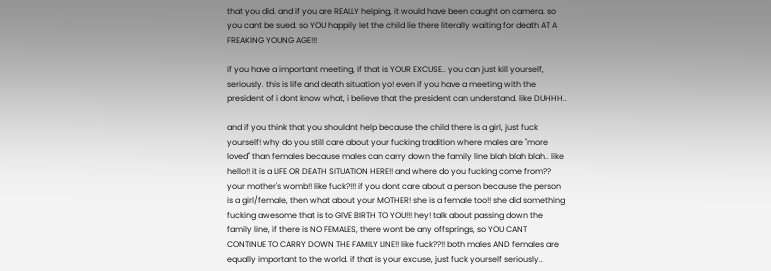that you did. and if you are REALLY helping, it would have been caught on camera. so you cant be sued. so YOU happily let the child lie there literally waiting for death AT A FREAKING YOUNG AGE!!!

if you have a important meeting, if that is YOUR EXCUSE.. you can just kill yourself, seriously. this is life and death situation yo! even if you have a meeting with the president of i dont know what, i believe that the president can understand. like DUHHH..

and if you think that you shouldnt help because the child there is a girl, just fuck yourself! why do you still care about your fucking tradition where males are "more loved" than females because males can carry down the family line blah blah blah.. like hello!! it is a LIFE OR DEATH SITUATION HERE!! and where do you fucking come from?? your mother's womb!! like fuck?!!! if you dont care about a person because the person is a girl/female, then what about your MOTHER! she is a female too!! she did something fucking awesome that is to GIVE BIRTH TO YOU!!! hey! talk about passing down the family line, if there is NO FEMALES, there wont be any offsprings, so YOU CANT CONTINUE TO CARRY DOWN THE FAMILY LINE!! like fuck??!! both males AND females are equally important to the world. if that is your excuse, just fuck yourself seriously..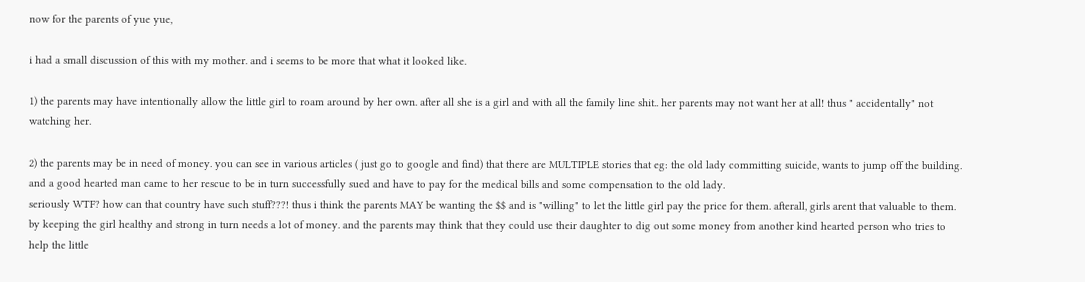now for the parents of yue yue,

i had a small discussion of this with my mother. and i seems to be more that what it looked like.

1) the parents may have intentionally allow the little girl to roam around by her own. after all she is a girl and with all the family line shit.. her parents may not want her at all! thus " accidentally" not watching her.

2) the parents may be in need of money. you can see in various articles ( just go to google and find) that there are MULTIPLE stories that eg: the old lady committing suicide, wants to jump off the building. and a good hearted man came to her rescue to be in turn successfully sued and have to pay for the medical bills and some compensation to the old lady.
seriously WTF? how can that country have such stuff???! thus i think the parents MAY be wanting the $$ and is "willing" to let the little girl pay the price for them. afterall, girls arent that valuable to them. by keeping the girl healthy and strong in turn needs a lot of money. and the parents may think that they could use their daughter to dig out some money from another kind hearted person who tries to help the little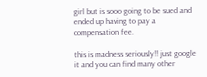girl but is sooo going to be sued and ended up having to pay a compensation fee.

this is madness seriously!! just google it and you can find many other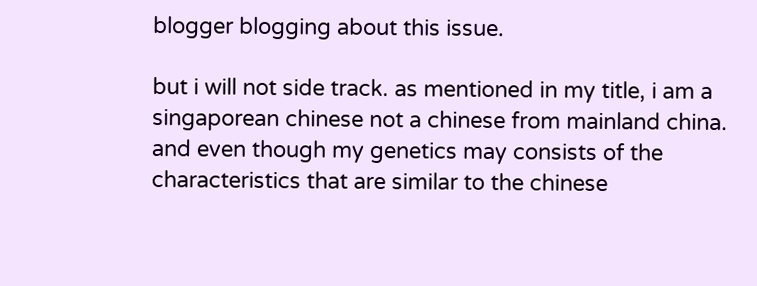blogger blogging about this issue.

but i will not side track. as mentioned in my title, i am a singaporean chinese not a chinese from mainland china. and even though my genetics may consists of the characteristics that are similar to the chinese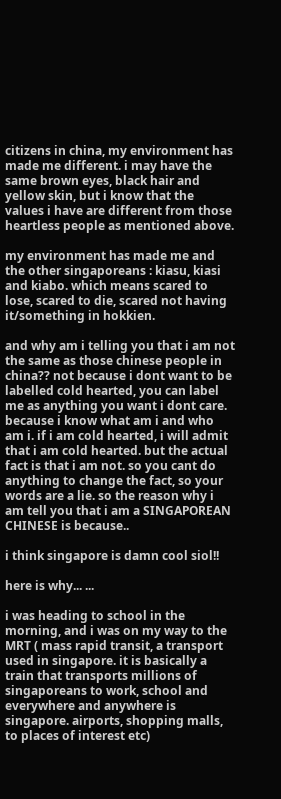citizens in china, my environment has made me different. i may have the same brown eyes, black hair and yellow skin, but i know that the values i have are different from those heartless people as mentioned above.

my environment has made me and the other singaporeans : kiasu, kiasi and kiabo. which means scared to lose, scared to die, scared not having it/something in hokkien.

and why am i telling you that i am not the same as those chinese people in china?? not because i dont want to be labelled cold hearted, you can label  me as anything you want i dont care. because i know what am i and who am i. if i am cold hearted, i will admit that i am cold hearted. but the actual fact is that i am not. so you cant do anything to change the fact, so your words are a lie. so the reason why i am tell you that i am a SINGAPOREAN CHINESE is because..

i think singapore is damn cool siol!!

here is why... ...

i was heading to school in the morning, and i was on my way to the MRT ( mass rapid transit, a transport used in singapore. it is basically a train that transports millions of singaporeans to work, school and everywhere and anywhere is singapore. airports, shopping malls, to places of interest etc)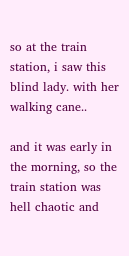so at the train station, i saw this blind lady. with her walking cane..

and it was early in the morning, so the train station was hell chaotic and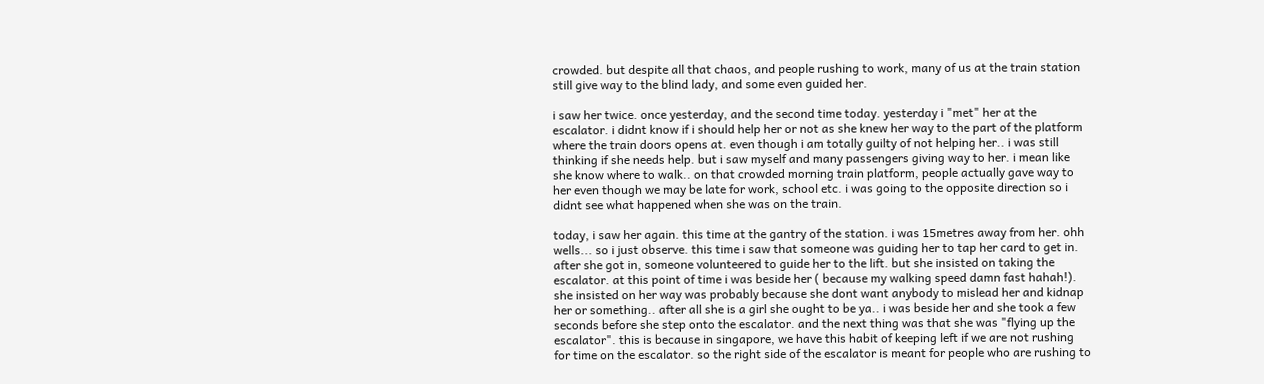crowded. but despite all that chaos, and people rushing to work, many of us at the train station still give way to the blind lady, and some even guided her.

i saw her twice. once yesterday, and the second time today. yesterday i "met" her at the escalator. i didnt know if i should help her or not as she knew her way to the part of the platform where the train doors opens at. even though i am totally guilty of not helping her.. i was still thinking if she needs help. but i saw myself and many passengers giving way to her. i mean like she know where to walk.. on that crowded morning train platform, people actually gave way to her even though we may be late for work, school etc. i was going to the opposite direction so i didnt see what happened when she was on the train.

today, i saw her again. this time at the gantry of the station. i was 15metres away from her. ohh wells... so i just observe. this time i saw that someone was guiding her to tap her card to get in. after she got in, someone volunteered to guide her to the lift. but she insisted on taking the escalator. at this point of time i was beside her ( because my walking speed damn fast hahah!). she insisted on her way was probably because she dont want anybody to mislead her and kidnap her or something.. after all she is a girl she ought to be ya.. i was beside her and she took a few seconds before she step onto the escalator. and the next thing was that she was "flying up the escalator". this is because in singapore, we have this habit of keeping left if we are not rushing for time on the escalator. so the right side of the escalator is meant for people who are rushing to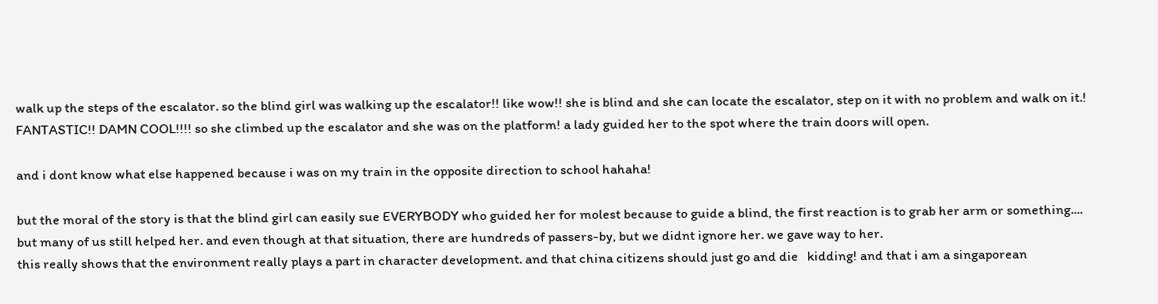walk up the steps of the escalator. so the blind girl was walking up the escalator!! like wow!! she is blind and she can locate the escalator, step on it with no problem and walk on it.! FANTASTIC!! DAMN COOL!!!! so she climbed up the escalator and she was on the platform! a lady guided her to the spot where the train doors will open.

and i dont know what else happened because i was on my train in the opposite direction to school hahaha!

but the moral of the story is that the blind girl can easily sue EVERYBODY who guided her for molest because to guide a blind, the first reaction is to grab her arm or something.... but many of us still helped her. and even though at that situation, there are hundreds of passers-by, but we didnt ignore her. we gave way to her.
this really shows that the environment really plays a part in character development. and that china citizens should just go and die   kidding! and that i am a singaporean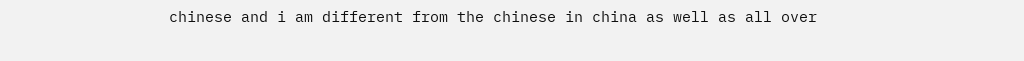chinese and i am different from the chinese in china as well as all over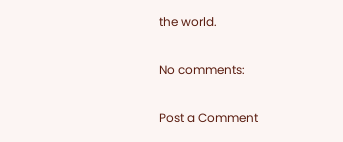the world.

No comments:

Post a Comment